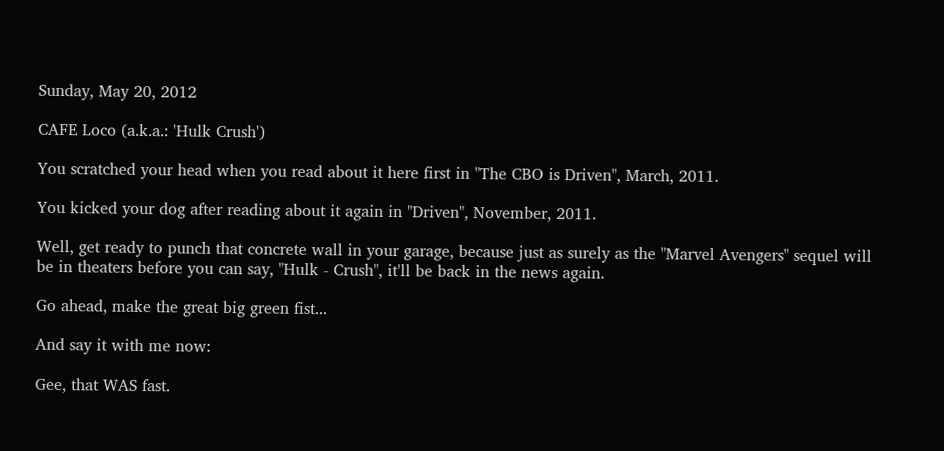Sunday, May 20, 2012

CAFE Loco (a.k.a.: 'Hulk Crush')

You scratched your head when you read about it here first in "The CBO is Driven", March, 2011.

You kicked your dog after reading about it again in "Driven", November, 2011.

Well, get ready to punch that concrete wall in your garage, because just as surely as the "Marvel Avengers" sequel will be in theaters before you can say, "Hulk - Crush", it'll be back in the news again.

Go ahead, make the great big green fist...

And say it with me now:

Gee, that WAS fast.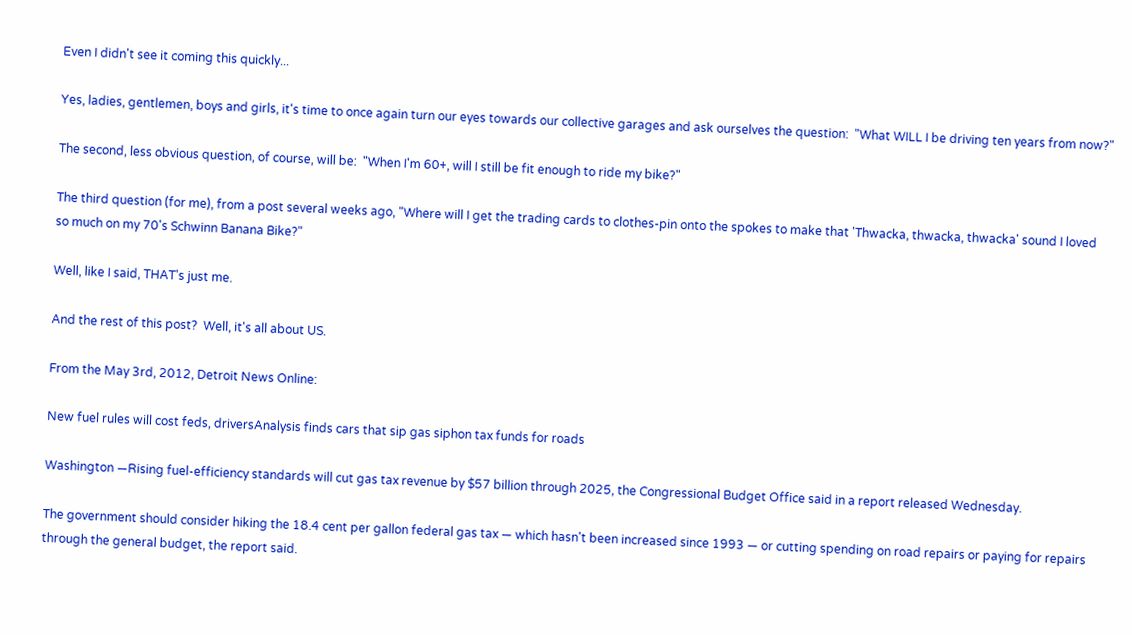Even I didn't see it coming this quickly...

Yes, ladies, gentlemen, boys and girls, it's time to once again turn our eyes towards our collective garages and ask ourselves the question:  "What WILL I be driving ten years from now?"

The second, less obvious question, of course, will be:  "When I'm 60+, will I still be fit enough to ride my bike?"

The third question (for me), from a post several weeks ago, "Where will I get the trading cards to clothes-pin onto the spokes to make that 'Thwacka, thwacka, thwacka' sound I loved so much on my 70's Schwinn Banana Bike?"

Well, like I said, THAT's just me.

And the rest of this post?  Well, it's all about US.

From the May 3rd, 2012, Detroit News Online:

New fuel rules will cost feds, driversAnalysis finds cars that sip gas siphon tax funds for roads

Washington —Rising fuel-efficiency standards will cut gas tax revenue by $57 billion through 2025, the Congressional Budget Office said in a report released Wednesday.

The government should consider hiking the 18.4 cent per gallon federal gas tax — which hasn't been increased since 1993 — or cutting spending on road repairs or paying for repairs through the general budget, the report said.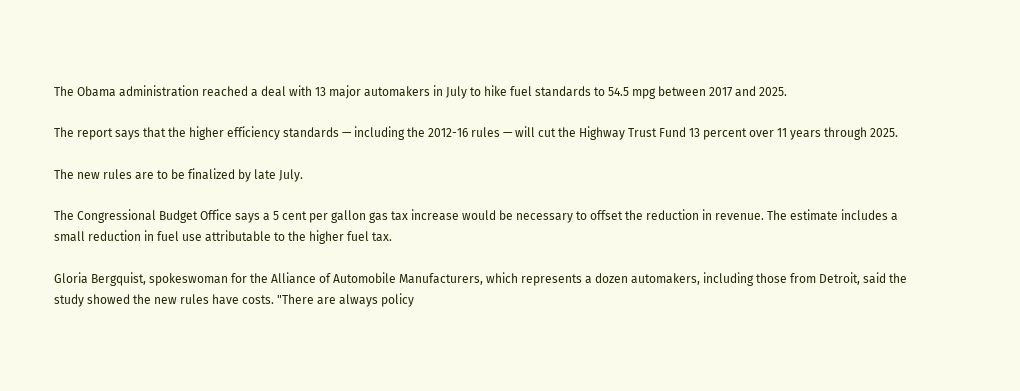The Obama administration reached a deal with 13 major automakers in July to hike fuel standards to 54.5 mpg between 2017 and 2025.

The report says that the higher efficiency standards — including the 2012-16 rules — will cut the Highway Trust Fund 13 percent over 11 years through 2025.

The new rules are to be finalized by late July.

The Congressional Budget Office says a 5 cent per gallon gas tax increase would be necessary to offset the reduction in revenue. The estimate includes a small reduction in fuel use attributable to the higher fuel tax.

Gloria Bergquist, spokeswoman for the Alliance of Automobile Manufacturers, which represents a dozen automakers, including those from Detroit, said the study showed the new rules have costs. "There are always policy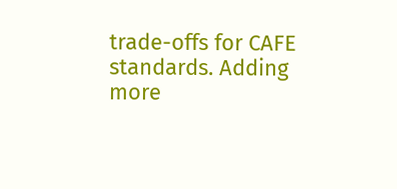trade-offs for CAFE standards. Adding more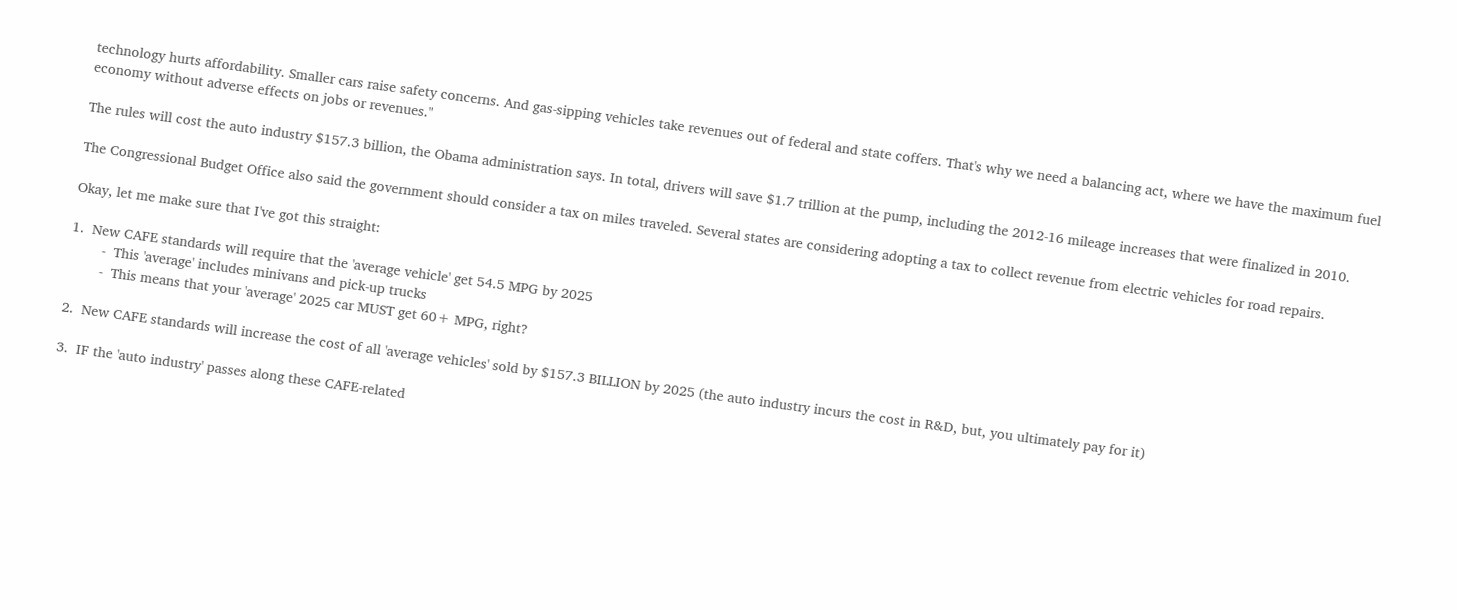technology hurts affordability. Smaller cars raise safety concerns. And gas-sipping vehicles take revenues out of federal and state coffers. That's why we need a balancing act, where we have the maximum fuel economy without adverse effects on jobs or revenues."

The rules will cost the auto industry $157.3 billion, the Obama administration says. In total, drivers will save $1.7 trillion at the pump, including the 2012-16 mileage increases that were finalized in 2010.

The Congressional Budget Office also said the government should consider a tax on miles traveled. Several states are considering adopting a tax to collect revenue from electric vehicles for road repairs.

Okay, let me make sure that I've got this straight:

1.  New CAFE standards will require that the 'average vehicle' get 54.5 MPG by 2025
        -  This 'average' includes minivans and pick-up trucks
        -  This means that your 'average' 2025 car MUST get 60+ MPG, right?

2.  New CAFE standards will increase the cost of all 'average vehicles' sold by $157.3 BILLION by 2025 (the auto industry incurs the cost in R&D, but, you ultimately pay for it)

3.  IF the 'auto industry' passes along these CAFE-related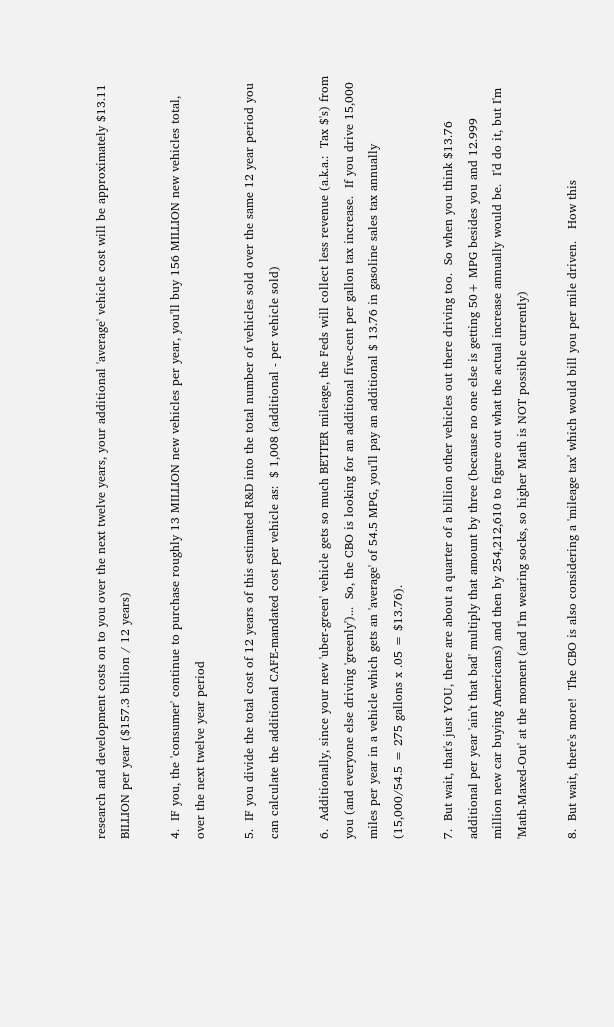research and development costs on to you over the next twelve years, your additional 'average' vehicle cost will be approximately $13.11 BILLION per year ($157.3 billion / 12 years)

4.  IF you, the 'consumer' continue to purchase roughly 13 MILLION new vehicles per year, you'll buy 156 MILLION new vehicles total, over the next twelve year period

5.  IF you divide the total cost of 12 years of this estimated R&D into the total number of vehicles sold over the same 12 year period you can calculate the additional CAFE-mandated cost per vehicle as:  $ 1,008 (additional - per vehicle sold)

6.  Additionally, since your new 'uber-green' vehicle gets so much BETTER mileage, the Feds will collect less revenue (a.k.a.:  Tax $'s) from you (and everyone else driving 'greenly')...  So, the CBO is looking for an additional five-cent per gallon tax increase.  If you drive 15,000 miles per year in a vehicle which gets an 'average' of 54.5 MPG, you'll pay an additional $ 13.76 in gasoline sales tax annually (15,000/54.5 = 275 gallons x .05 = $13.76).

7.  But wait, that's just YOU, there are about a quarter of a billion other vehicles out there driving too.  So when you think $13.76 additional per year 'ain't that bad' multiply that amount by three (because no one else is getting 50+ MPG besides you and 12.999 million new car buying Americans) and then by 254,212,610 to figure out what the actual increase annually would be.  I'd do it, but I'm 'Math-Maxed-Out' at the moment (and I'm wearing socks, so higher Math is NOT possible currently)

8.  But wait, there's more!  The CBO is also considering a 'mileage tax' which would bill you per mile driven.   How this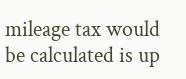mileage tax would be calculated is up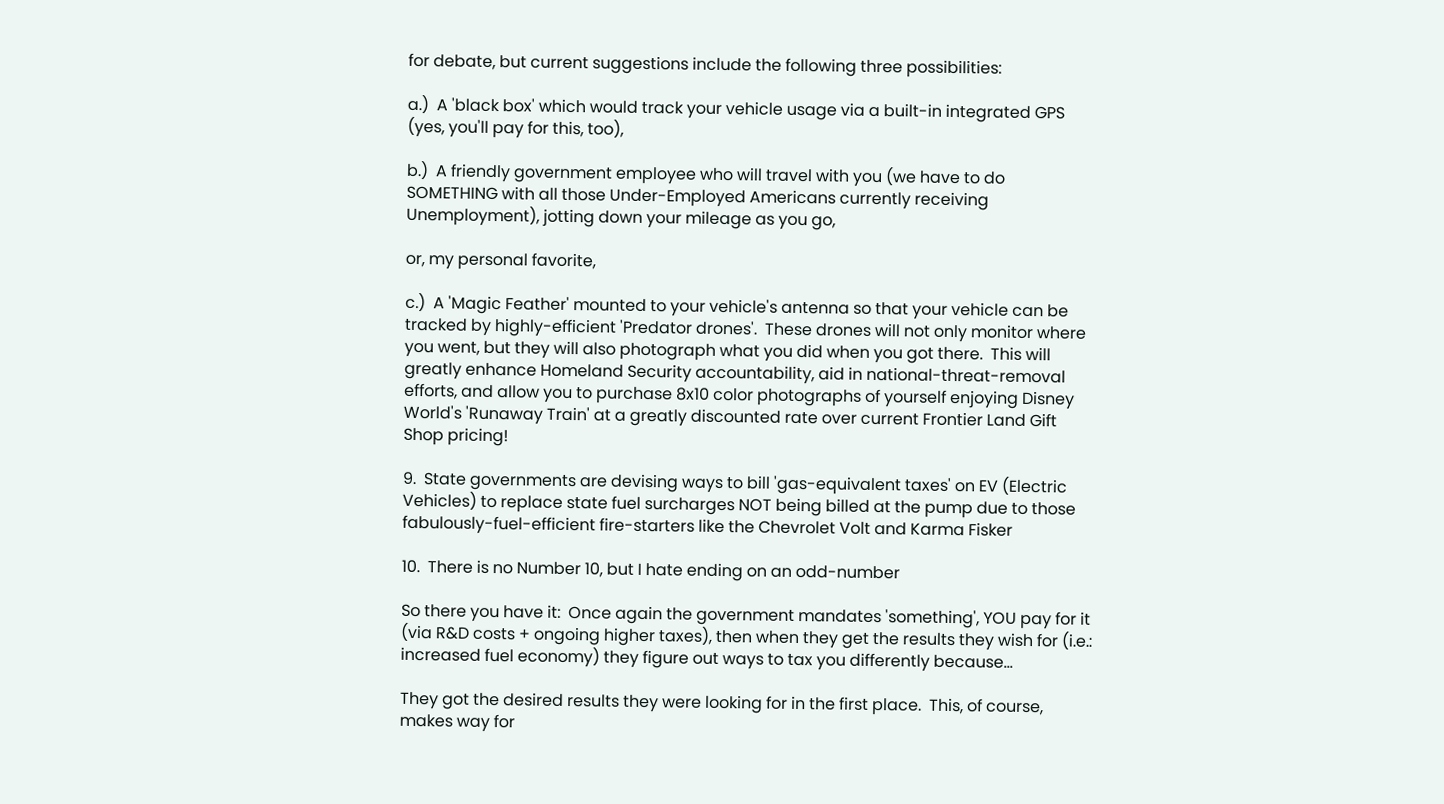for debate, but current suggestions include the following three possibilities:

a.)  A 'black box' which would track your vehicle usage via a built-in integrated GPS (yes, you'll pay for this, too),

b.)  A friendly government employee who will travel with you (we have to do SOMETHING with all those Under-Employed Americans currently receiving Unemployment), jotting down your mileage as you go,

or, my personal favorite,

c.)  A 'Magic Feather' mounted to your vehicle's antenna so that your vehicle can be tracked by highly-efficient 'Predator drones'.  These drones will not only monitor where you went, but they will also photograph what you did when you got there.  This will greatly enhance Homeland Security accountability, aid in national-threat-removal efforts, and allow you to purchase 8x10 color photographs of yourself enjoying Disney World's 'Runaway Train' at a greatly discounted rate over current Frontier Land Gift Shop pricing!

9.  State governments are devising ways to bill 'gas-equivalent taxes' on EV (Electric Vehicles) to replace state fuel surcharges NOT being billed at the pump due to those fabulously-fuel-efficient fire-starters like the Chevrolet Volt and Karma Fisker

10.  There is no Number 10, but I hate ending on an odd-number

So there you have it:  Once again the government mandates 'something', YOU pay for it (via R&D costs + ongoing higher taxes), then when they get the results they wish for (i.e.:  increased fuel economy) they figure out ways to tax you differently because...

They got the desired results they were looking for in the first place.  This, of course, makes way for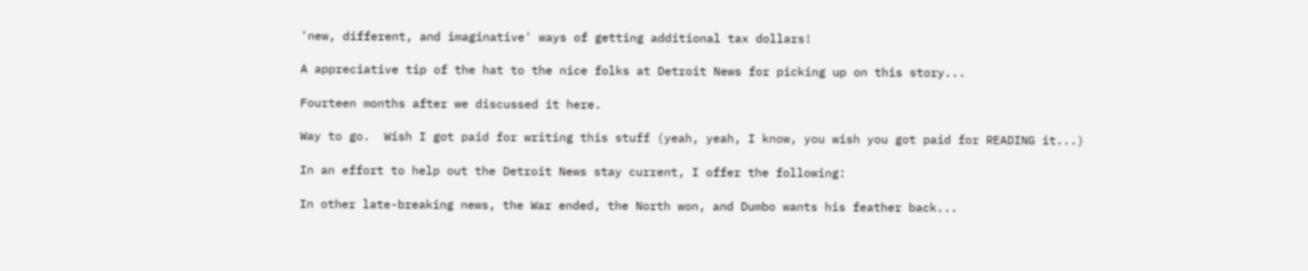'new, different, and imaginative' ways of getting additional tax dollars!

A appreciative tip of the hat to the nice folks at Detroit News for picking up on this story...

Fourteen months after we discussed it here.

Way to go.  Wish I got paid for writing this stuff (yeah, yeah, I know, you wish you got paid for READING it...)

In an effort to help out the Detroit News stay current, I offer the following:

In other late-breaking news, the War ended, the North won, and Dumbo wants his feather back...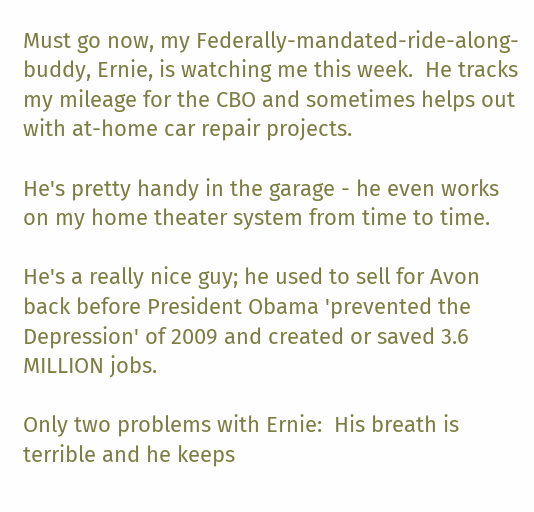Must go now, my Federally-mandated-ride-along-buddy, Ernie, is watching me this week.  He tracks my mileage for the CBO and sometimes helps out with at-home car repair projects.

He's pretty handy in the garage - he even works on my home theater system from time to time.

He's a really nice guy; he used to sell for Avon back before President Obama 'prevented the Depression' of 2009 and created or saved 3.6 MILLION jobs.

Only two problems with Ernie:  His breath is terrible and he keeps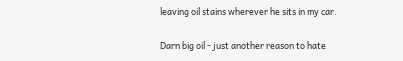leaving oil stains wherever he sits in my car.

Darn big oil - just another reason to hate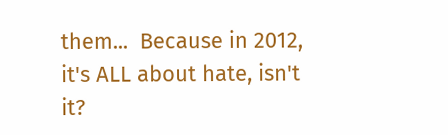them...  Because in 2012, it's ALL about hate, isn't it?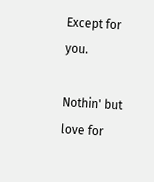Except for you.

Nothin' but love for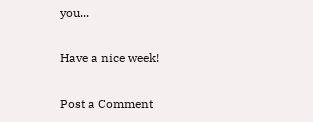you...

Have a nice week!

Post a Comment